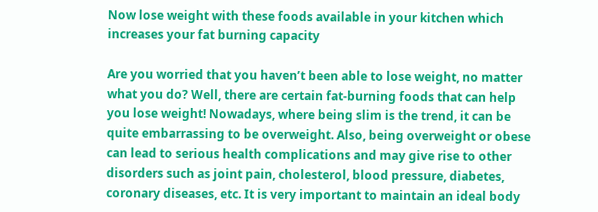Now lose weight with these foods available in your kitchen which increases your fat burning capacity

Are you worried that you haven’t been able to lose weight, no matter what you do? Well, there are certain fat-burning foods that can help you lose weight! Nowadays, where being slim is the trend, it can be quite embarrassing to be overweight. Also, being overweight or obese can lead to serious health complications and may give rise to other disorders such as joint pain, cholesterol, blood pressure, diabetes, coronary diseases, etc. It is very important to maintain an ideal body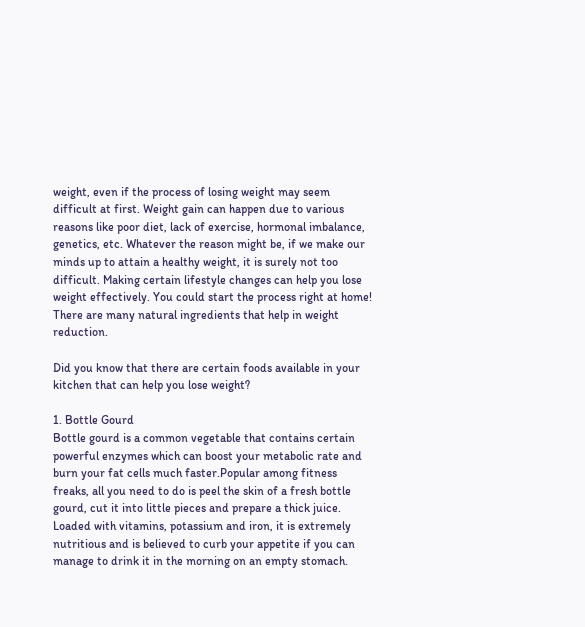weight, even if the process of losing weight may seem difficult at first. Weight gain can happen due to various reasons like poor diet, lack of exercise, hormonal imbalance, genetics, etc. Whatever the reason might be, if we make our minds up to attain a healthy weight, it is surely not too difficult. Making certain lifestyle changes can help you lose weight effectively. You could start the process right at home! There are many natural ingredients that help in weight reduction.

Did you know that there are certain foods available in your kitchen that can help you lose weight?

1. Bottle Gourd
Bottle gourd is a common vegetable that contains certain powerful enzymes which can boost your metabolic rate and burn your fat cells much faster.Popular among fitness freaks, all you need to do is peel the skin of a fresh bottle gourd, cut it into little pieces and prepare a thick juice. Loaded with vitamins, potassium and iron, it is extremely nutritious and is believed to curb your appetite if you can manage to drink it in the morning on an empty stomach.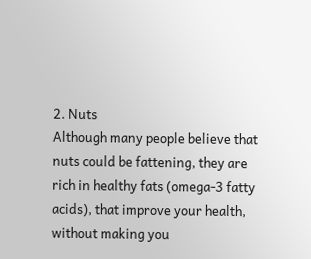2. Nuts
Although many people believe that nuts could be fattening, they are rich in healthy fats (omega-3 fatty acids), that improve your health, without making you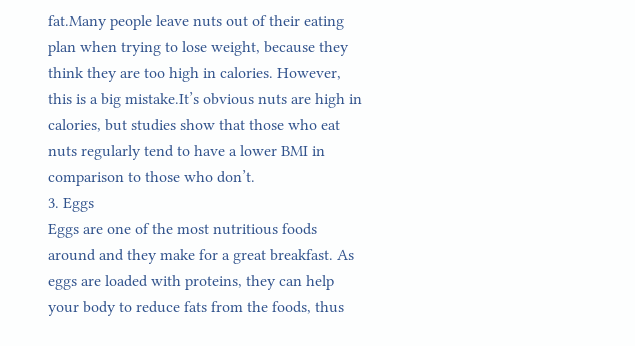fat.Many people leave nuts out of their eating plan when trying to lose weight, because they think they are too high in calories. However, this is a big mistake.It’s obvious nuts are high in calories, but studies show that those who eat nuts regularly tend to have a lower BMI in comparison to those who don’t.
3. Eggs
Eggs are one of the most nutritious foods around and they make for a great breakfast. As eggs are loaded with proteins, they can help your body to reduce fats from the foods, thus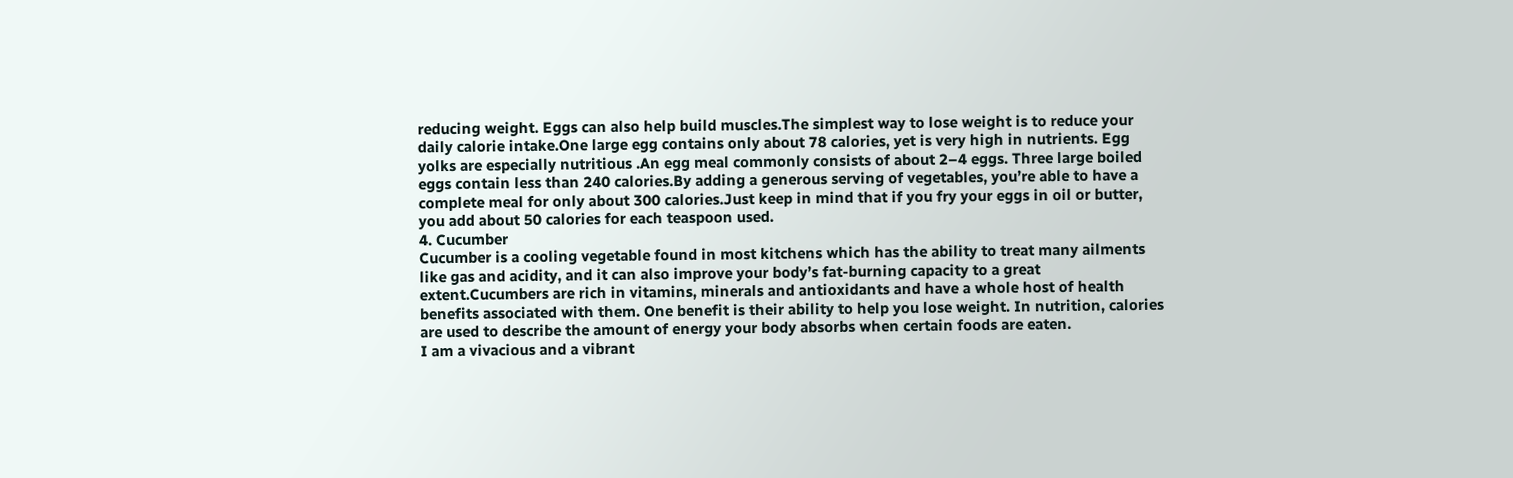reducing weight. Eggs can also help build muscles.The simplest way to lose weight is to reduce your daily calorie intake.One large egg contains only about 78 calories, yet is very high in nutrients. Egg yolks are especially nutritious .An egg meal commonly consists of about 2–4 eggs. Three large boiled eggs contain less than 240 calories.By adding a generous serving of vegetables, you’re able to have a complete meal for only about 300 calories.Just keep in mind that if you fry your eggs in oil or butter, you add about 50 calories for each teaspoon used.
4. Cucumber
Cucumber is a cooling vegetable found in most kitchens which has the ability to treat many ailments like gas and acidity, and it can also improve your body’s fat-burning capacity to a great extent.Cucumbers are rich in vitamins, minerals and antioxidants and have a whole host of health benefits associated with them. One benefit is their ability to help you lose weight. In nutrition, calories are used to describe the amount of energy your body absorbs when certain foods are eaten.
I am a vivacious and a vibrant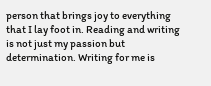person that brings joy to everything that I lay foot in. Reading and writing is not just my passion but determination. Writing for me is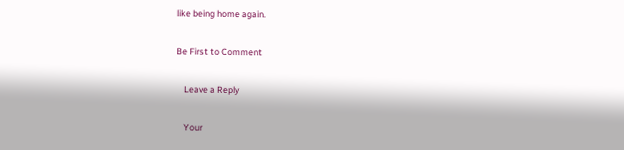like being home again.

Be First to Comment

    Leave a Reply

    Your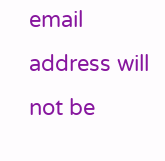email address will not be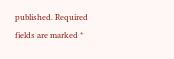published. Required fields are marked *